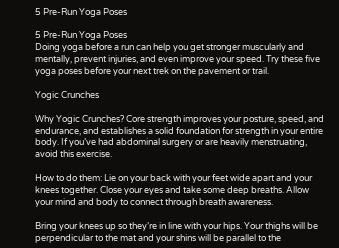5 Pre-Run Yoga Poses

5 Pre-Run Yoga Poses
Doing yoga before a run can help you get stronger muscularly and mentally, prevent injuries, and even improve your speed. Try these five yoga poses before your next trek on the pavement or trail.

Yogic Crunches

Why Yogic Crunches? Core strength improves your posture, speed, and endurance, and establishes a solid foundation for strength in your entire body. If you’ve had abdominal surgery or are heavily menstruating, avoid this exercise.

How to do them: Lie on your back with your feet wide apart and your knees together. Close your eyes and take some deep breaths. Allow your mind and body to connect through breath awareness.

Bring your knees up so they’re in line with your hips. Your thighs will be perpendicular to the mat and your shins will be parallel to the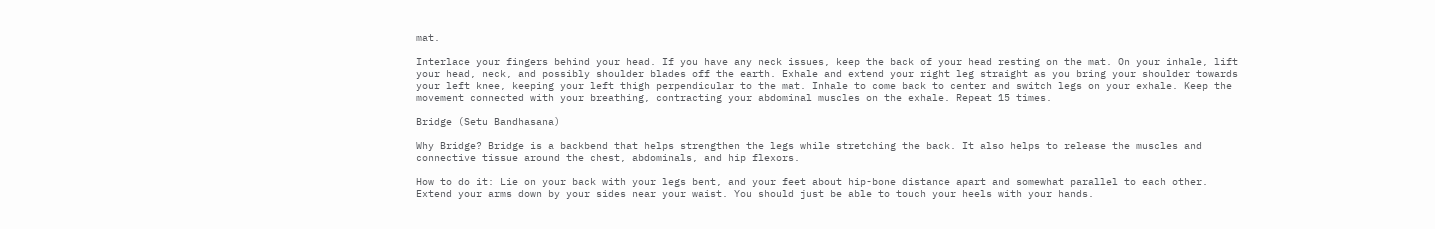mat.

Interlace your fingers behind your head. If you have any neck issues, keep the back of your head resting on the mat. On your inhale, lift your head, neck, and possibly shoulder blades off the earth. Exhale and extend your right leg straight as you bring your shoulder towards your left knee, keeping your left thigh perpendicular to the mat. Inhale to come back to center and switch legs on your exhale. Keep the movement connected with your breathing, contracting your abdominal muscles on the exhale. Repeat 15 times.

Bridge (Setu Bandhasana)

Why Bridge? Bridge is a backbend that helps strengthen the legs while stretching the back. It also helps to release the muscles and connective tissue around the chest, abdominals, and hip flexors.

How to do it: Lie on your back with your legs bent, and your feet about hip-bone distance apart and somewhat parallel to each other. Extend your arms down by your sides near your waist. You should just be able to touch your heels with your hands.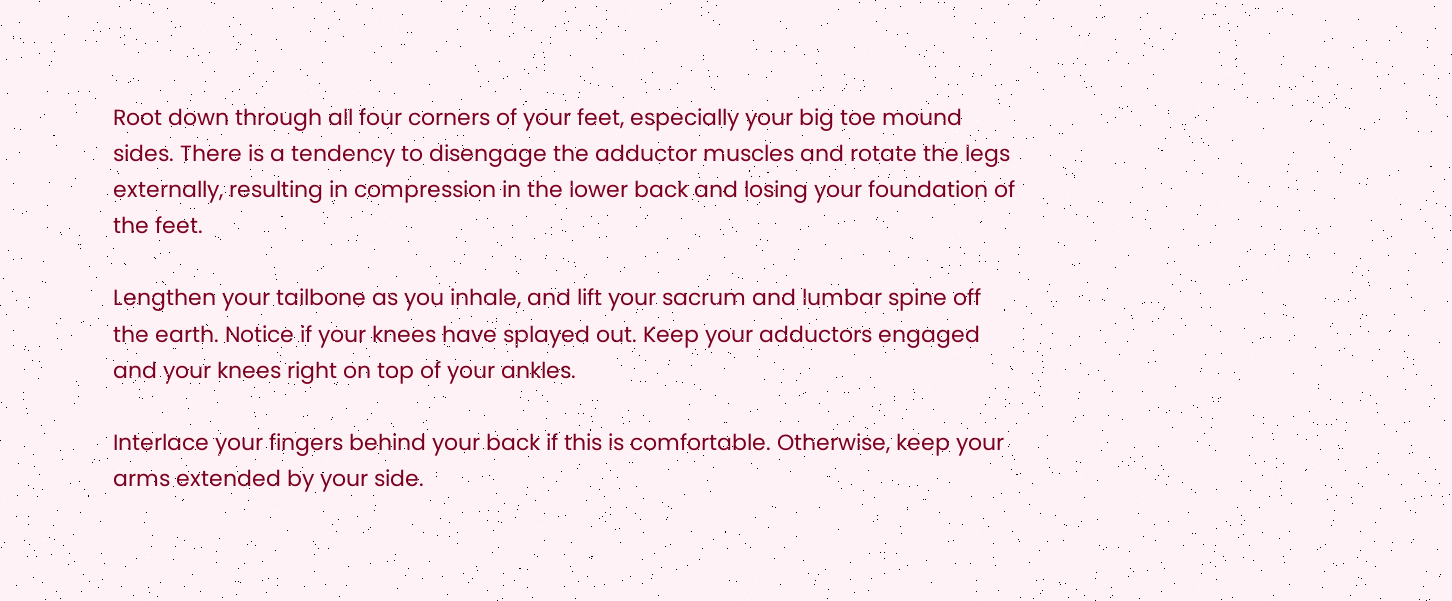Root down through all four corners of your feet, especially your big toe mound sides. There is a tendency to disengage the adductor muscles and rotate the legs externally, resulting in compression in the lower back and losing your foundation of the feet.

Lengthen your tailbone as you inhale, and lift your sacrum and lumbar spine off the earth. Notice if your knees have splayed out. Keep your adductors engaged and your knees right on top of your ankles.

Interlace your fingers behind your back if this is comfortable. Otherwise, keep your arms extended by your side.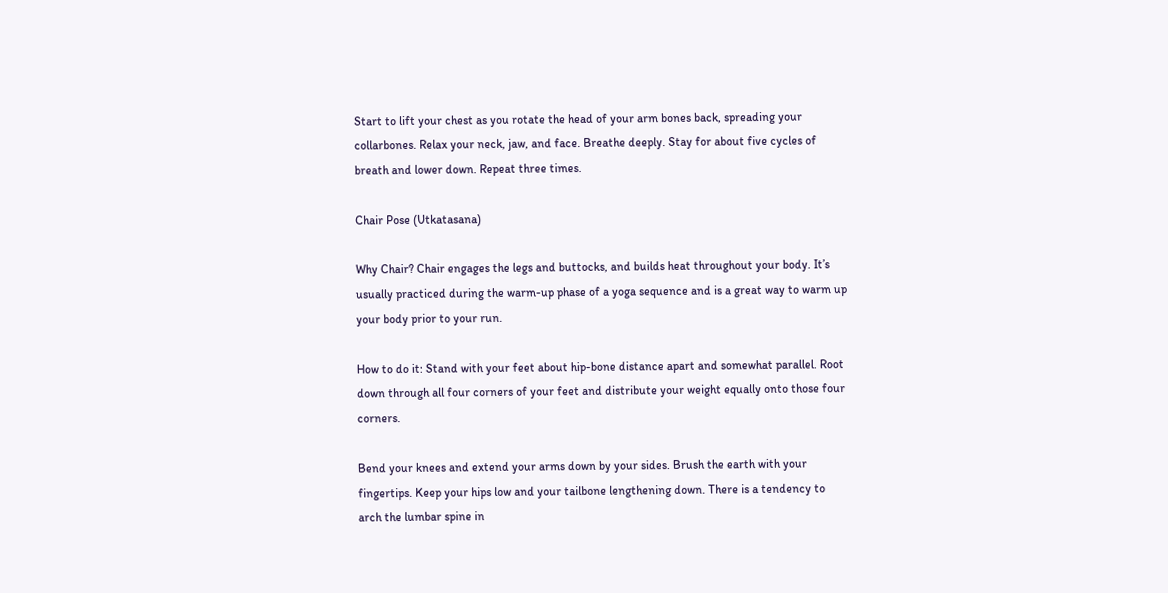Start to lift your chest as you rotate the head of your arm bones back, spreading your collarbones. Relax your neck, jaw, and face. Breathe deeply. Stay for about five cycles of breath and lower down. Repeat three times.

Chair Pose (Utkatasana)

Why Chair? Chair engages the legs and buttocks, and builds heat throughout your body. It’s usually practiced during the warm-up phase of a yoga sequence and is a great way to warm up your body prior to your run.

How to do it: Stand with your feet about hip-bone distance apart and somewhat parallel. Root down through all four corners of your feet and distribute your weight equally onto those four corners.

Bend your knees and extend your arms down by your sides. Brush the earth with your fingertips. Keep your hips low and your tailbone lengthening down. There is a tendency to arch the lumbar spine in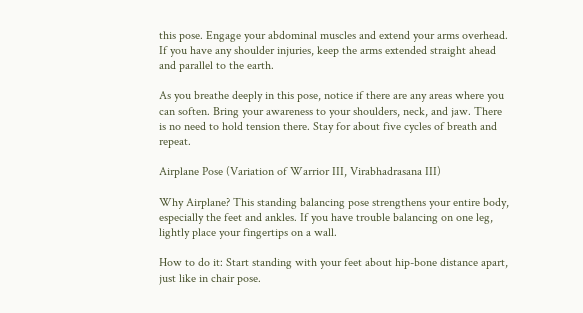this pose. Engage your abdominal muscles and extend your arms overhead. If you have any shoulder injuries, keep the arms extended straight ahead and parallel to the earth.

As you breathe deeply in this pose, notice if there are any areas where you can soften. Bring your awareness to your shoulders, neck, and jaw. There is no need to hold tension there. Stay for about five cycles of breath and repeat.

Airplane Pose (Variation of Warrior III, Virabhadrasana III)

Why Airplane? This standing balancing pose strengthens your entire body, especially the feet and ankles. If you have trouble balancing on one leg, lightly place your fingertips on a wall.

How to do it: Start standing with your feet about hip-bone distance apart, just like in chair pose.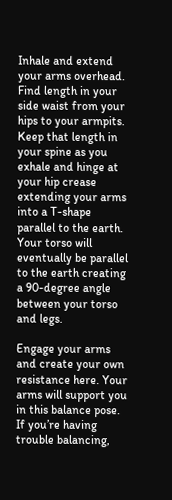Inhale and extend your arms overhead. Find length in your side waist from your hips to your armpits. Keep that length in your spine as you exhale and hinge at your hip crease extending your arms into a T-shape parallel to the earth. Your torso will eventually be parallel to the earth creating a 90-degree angle between your torso and legs.

Engage your arms and create your own resistance here. Your arms will support you in this balance pose. If you’re having trouble balancing,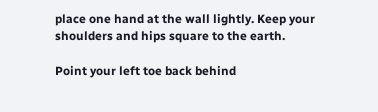place one hand at the wall lightly. Keep your shoulders and hips square to the earth.

Point your left toe back behind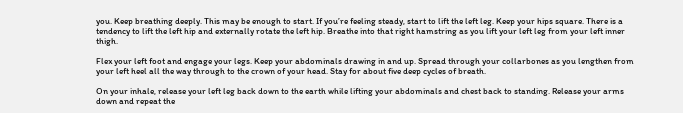you. Keep breathing deeply. This may be enough to start. If you’re feeling steady, start to lift the left leg. Keep your hips square. There is a tendency to lift the left hip and externally rotate the left hip. Breathe into that right hamstring as you lift your left leg from your left inner thigh.

Flex your left foot and engage your legs. Keep your abdominals drawing in and up. Spread through your collarbones as you lengthen from your left heel all the way through to the crown of your head. Stay for about five deep cycles of breath.

On your inhale, release your left leg back down to the earth while lifting your abdominals and chest back to standing. Release your arms down and repeat the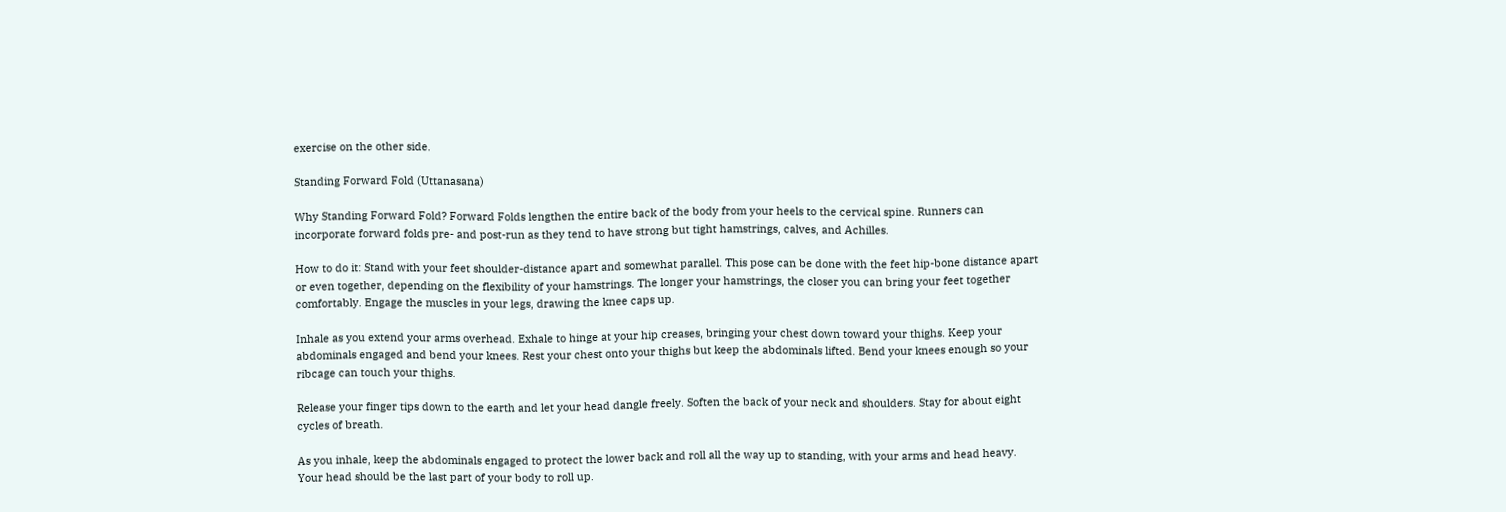exercise on the other side.

Standing Forward Fold (Uttanasana)

Why Standing Forward Fold? Forward Folds lengthen the entire back of the body from your heels to the cervical spine. Runners can incorporate forward folds pre- and post-run as they tend to have strong but tight hamstrings, calves, and Achilles.

How to do it: Stand with your feet shoulder-distance apart and somewhat parallel. This pose can be done with the feet hip-bone distance apart or even together, depending on the flexibility of your hamstrings. The longer your hamstrings, the closer you can bring your feet together comfortably. Engage the muscles in your legs, drawing the knee caps up.

Inhale as you extend your arms overhead. Exhale to hinge at your hip creases, bringing your chest down toward your thighs. Keep your abdominals engaged and bend your knees. Rest your chest onto your thighs but keep the abdominals lifted. Bend your knees enough so your ribcage can touch your thighs.

Release your finger tips down to the earth and let your head dangle freely. Soften the back of your neck and shoulders. Stay for about eight cycles of breath.

As you inhale, keep the abdominals engaged to protect the lower back and roll all the way up to standing, with your arms and head heavy. Your head should be the last part of your body to roll up.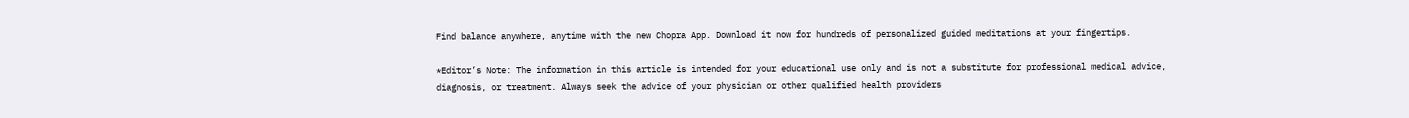Find balance anywhere, anytime with the new Chopra App. Download it now for hundreds of personalized guided meditations at your fingertips.

*Editor’s Note: The information in this article is intended for your educational use only and is not a substitute for professional medical advice, diagnosis, or treatment. Always seek the advice of your physician or other qualified health providers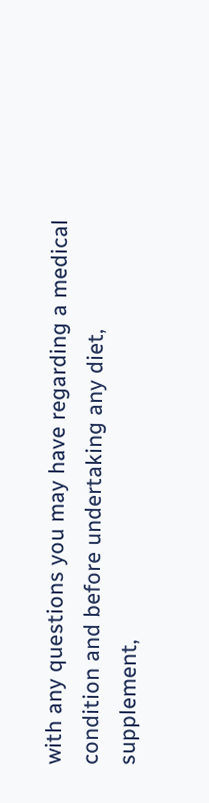with any questions you may have regarding a medical condition and before undertaking any diet, supplement,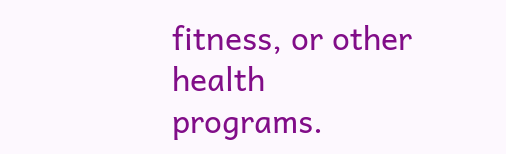fitness, or other health programs.